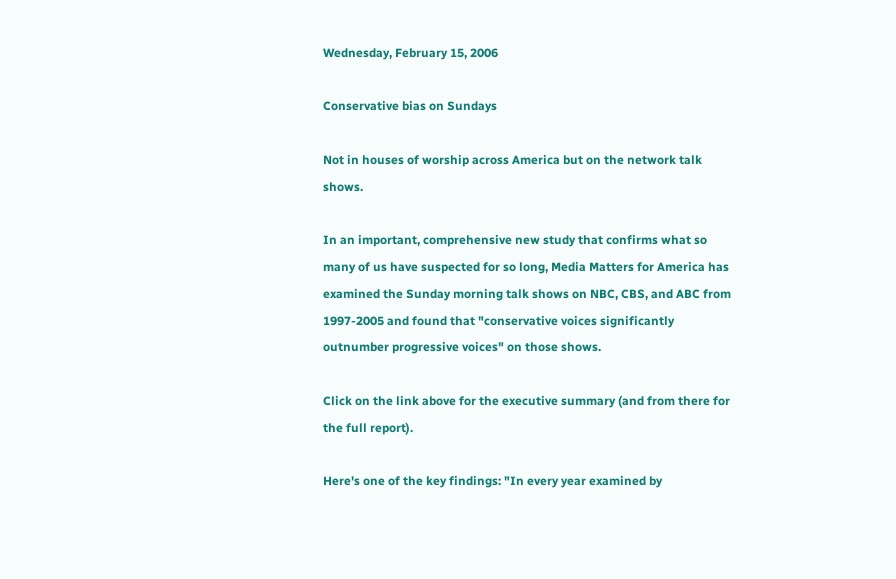Wednesday, February 15, 2006

Conservative bias on Sundays

Not in houses of worship across America but on the network talk shows.

In an important, comprehensive new study that confirms what so many of us have suspected for so long, Media Matters for America has examined the Sunday morning talk shows on NBC, CBS, and ABC from 1997-2005 and found that "conservative voices significantly outnumber progressive voices" on those shows.

Click on the link above for the executive summary (and from there for the full report).

Here's one of the key findings: "In every year examined by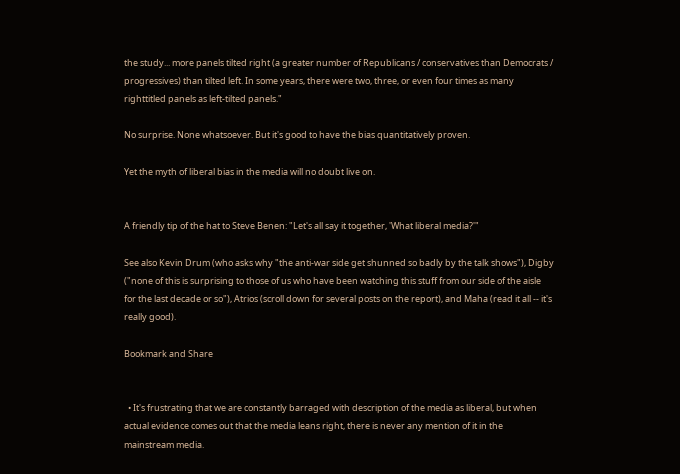the study... more panels tilted right (a greater number of Republicans / conservatives than Democrats / progressives) than tilted left. In some years, there were two, three, or even four times as many righttitled panels as left-tilted panels."

No surprise. None whatsoever. But it's good to have the bias quantitatively proven.

Yet the myth of liberal bias in the media will no doubt live on.


A friendly tip of the hat to Steve Benen: "Let's all say it together, 'What liberal media?'"

See also Kevin Drum (who asks why "the anti-war side get shunned so badly by the talk shows"), Digby ("none of this is surprising to those of us who have been watching this stuff from our side of the aisle for the last decade or so"), Atrios (scroll down for several posts on the report), and Maha (read it all -- it's really good).

Bookmark and Share


  • It's frustrating that we are constantly barraged with description of the media as liberal, but when actual evidence comes out that the media leans right, there is never any mention of it in the mainstream media.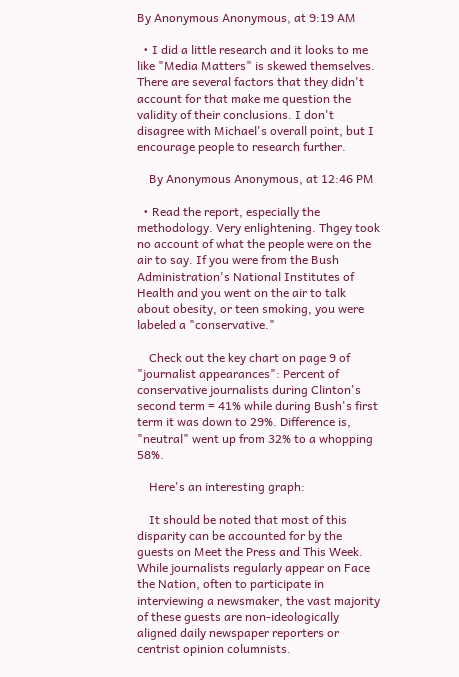By Anonymous Anonymous, at 9:19 AM

  • I did a little research and it looks to me like "Media Matters" is skewed themselves. There are several factors that they didn't account for that make me question the validity of their conclusions. I don't disagree with Michael's overall point, but I encourage people to research further.

    By Anonymous Anonymous, at 12:46 PM

  • Read the report, especially the methodology. Very enlightening. Thgey took no account of what the people were on the air to say. If you were from the Bush Administration's National Institutes of Health and you went on the air to talk about obesity, or teen smoking, you were labeled a "conservative."

    Check out the key chart on page 9 of "journalist appearances": Percent of conservative journalists during Clinton's second term = 41% while during Bush's first term it was down to 29%. Difference is, "neutral" went up from 32% to a whopping 58%.

    Here's an interesting graph:

    It should be noted that most of this disparity can be accounted for by the guests on Meet the Press and This Week. While journalists regularly appear on Face the Nation, often to participate in interviewing a newsmaker, the vast majority of these guests are non-ideologically aligned daily newspaper reporters or centrist opinion columnists.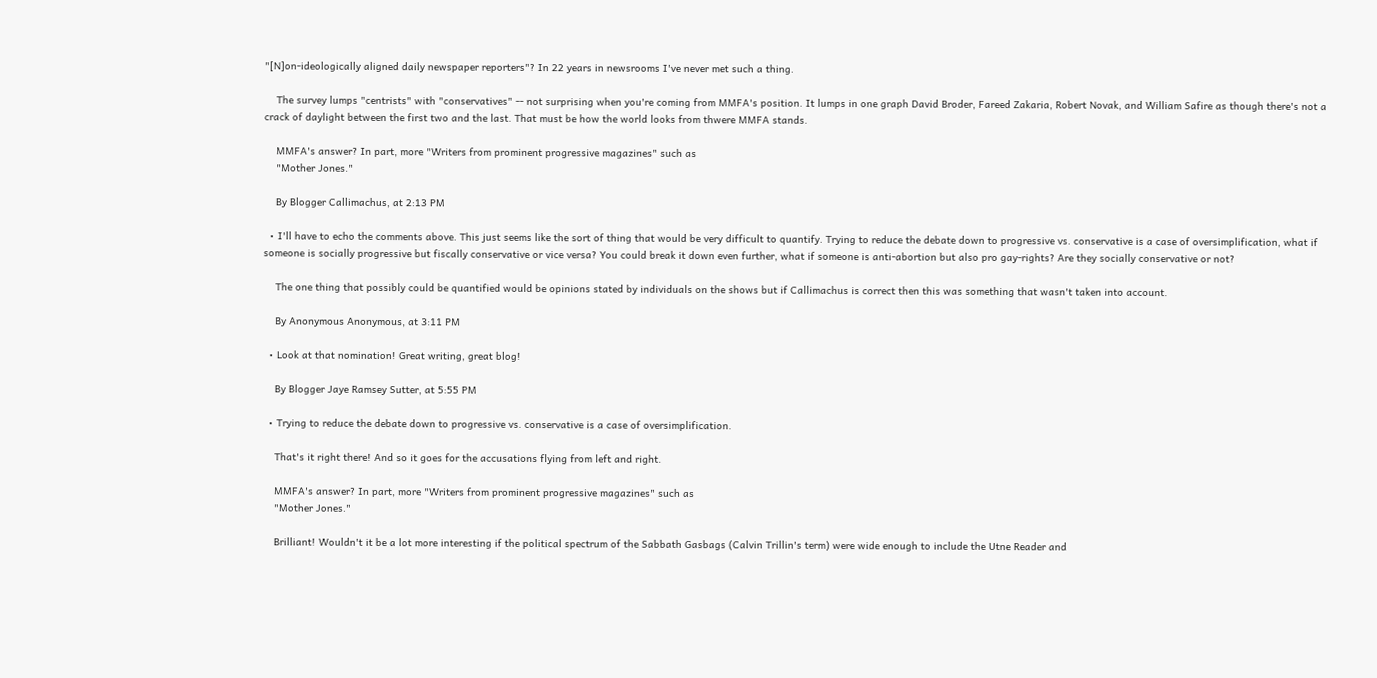"[N]on-ideologically aligned daily newspaper reporters"? In 22 years in newsrooms I've never met such a thing.

    The survey lumps "centrists" with "conservatives" -- not surprising when you're coming from MMFA's position. It lumps in one graph David Broder, Fareed Zakaria, Robert Novak, and William Safire as though there's not a crack of daylight between the first two and the last. That must be how the world looks from thwere MMFA stands.

    MMFA's answer? In part, more "Writers from prominent progressive magazines" such as
    "Mother Jones."

    By Blogger Callimachus, at 2:13 PM

  • I'll have to echo the comments above. This just seems like the sort of thing that would be very difficult to quantify. Trying to reduce the debate down to progressive vs. conservative is a case of oversimplification, what if someone is socially progressive but fiscally conservative or vice versa? You could break it down even further, what if someone is anti-abortion but also pro gay-rights? Are they socially conservative or not?

    The one thing that possibly could be quantified would be opinions stated by individuals on the shows but if Callimachus is correct then this was something that wasn't taken into account.

    By Anonymous Anonymous, at 3:11 PM

  • Look at that nomination! Great writing, great blog!

    By Blogger Jaye Ramsey Sutter, at 5:55 PM

  • Trying to reduce the debate down to progressive vs. conservative is a case of oversimplification.

    That's it right there! And so it goes for the accusations flying from left and right.

    MMFA's answer? In part, more "Writers from prominent progressive magazines" such as
    "Mother Jones."

    Brilliant! Wouldn't it be a lot more interesting if the political spectrum of the Sabbath Gasbags (Calvin Trillin's term) were wide enough to include the Utne Reader and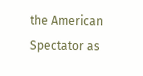the American Spectator as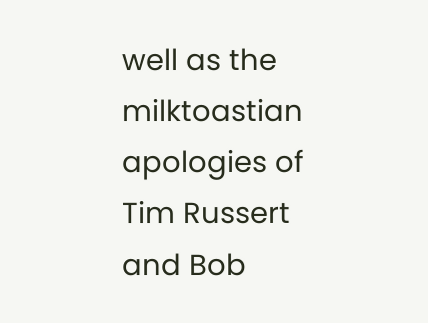well as the milktoastian apologies of Tim Russert and Bob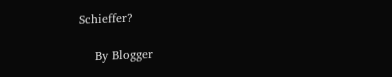Schieffer?

    By Blogger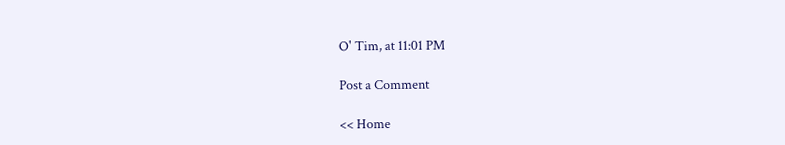O' Tim, at 11:01 PM

Post a Comment

<< Home